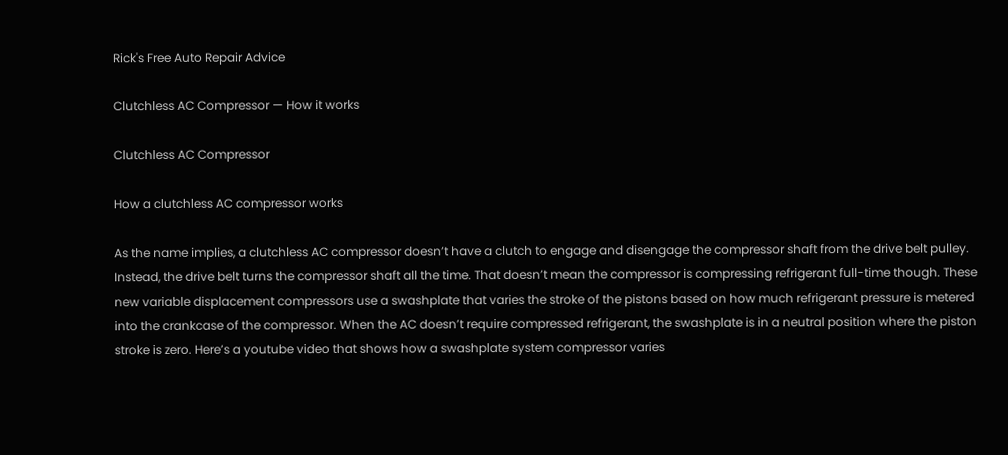Rick's Free Auto Repair Advice

Clutchless AC Compressor — How it works

Clutchless AC Compressor

How a clutchless AC compressor works

As the name implies, a clutchless AC compressor doesn’t have a clutch to engage and disengage the compressor shaft from the drive belt pulley. Instead, the drive belt turns the compressor shaft all the time. That doesn’t mean the compressor is compressing refrigerant full-time though. These new variable displacement compressors use a swashplate that varies the stroke of the pistons based on how much refrigerant pressure is metered into the crankcase of the compressor. When the AC doesn’t require compressed refrigerant, the swashplate is in a neutral position where the piston stroke is zero. Here’s a youtube video that shows how a swashplate system compressor varies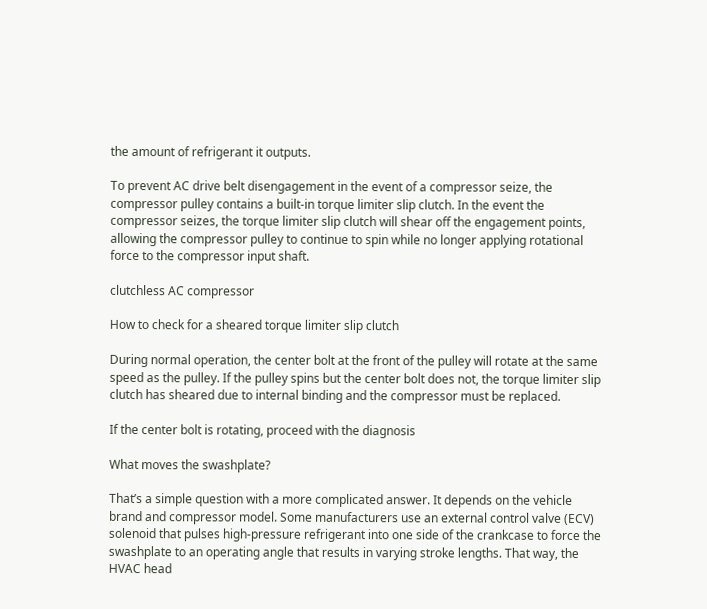the amount of refrigerant it outputs.

To prevent AC drive belt disengagement in the event of a compressor seize, the compressor pulley contains a built-in torque limiter slip clutch. In the event the compressor seizes, the torque limiter slip clutch will shear off the engagement points, allowing the compressor pulley to continue to spin while no longer applying rotational force to the compressor input shaft.

clutchless AC compressor

How to check for a sheared torque limiter slip clutch

During normal operation, the center bolt at the front of the pulley will rotate at the same speed as the pulley. If the pulley spins but the center bolt does not, the torque limiter slip clutch has sheared due to internal binding and the compressor must be replaced.

If the center bolt is rotating, proceed with the diagnosis

What moves the swashplate?

That’s a simple question with a more complicated answer. It depends on the vehicle brand and compressor model. Some manufacturers use an external control valve (ECV) solenoid that pulses high-pressure refrigerant into one side of the crankcase to force the swashplate to an operating angle that results in varying stroke lengths. That way, the HVAC head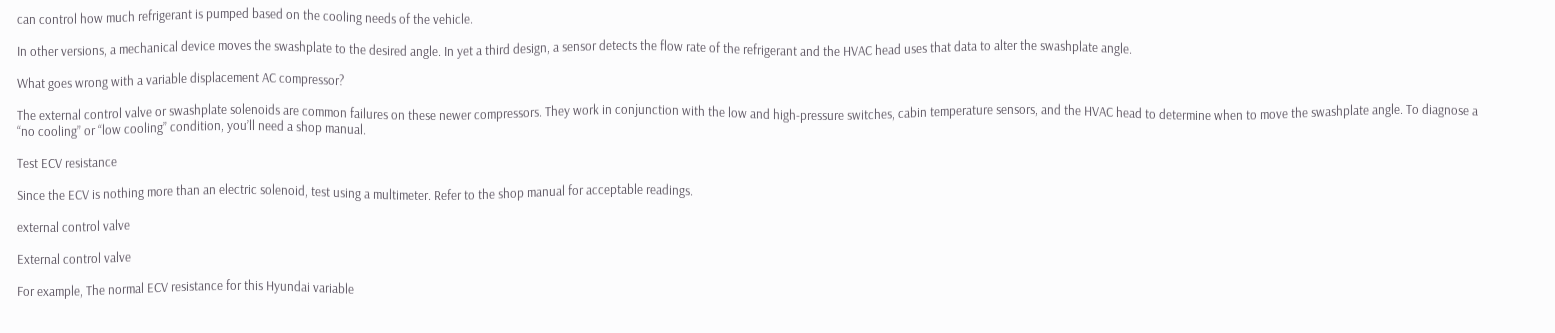can control how much refrigerant is pumped based on the cooling needs of the vehicle.

In other versions, a mechanical device moves the swashplate to the desired angle. In yet a third design, a sensor detects the flow rate of the refrigerant and the HVAC head uses that data to alter the swashplate angle.

What goes wrong with a variable displacement AC compressor?

The external control valve or swashplate solenoids are common failures on these newer compressors. They work in conjunction with the low and high-pressure switches, cabin temperature sensors, and the HVAC head to determine when to move the swashplate angle. To diagnose a “no cooling” or “low cooling” condition, you’ll need a shop manual.

Test ECV resistance

Since the ECV is nothing more than an electric solenoid, test using a multimeter. Refer to the shop manual for acceptable readings.

external control valve

External control valve

For example, The normal ECV resistance for this Hyundai variable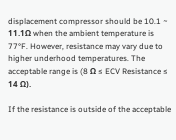displacement compressor should be 10.1 ~ 11.1Ω when the ambient temperature is 77°F. However, resistance may vary due to higher underhood temperatures. The acceptable range is (8 Ω ≤ ECV Resistance ≤ 14 Ω).

If the resistance is outside of the acceptable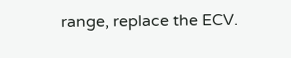range, replace the ECV.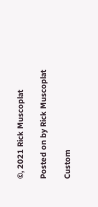©, 2021 Rick Muscoplat

Posted on by Rick Muscoplat

Custom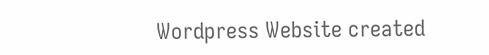Wordpress Website created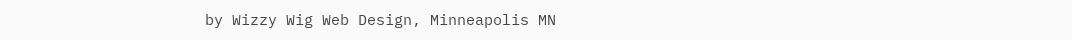by Wizzy Wig Web Design, Minneapolis MN